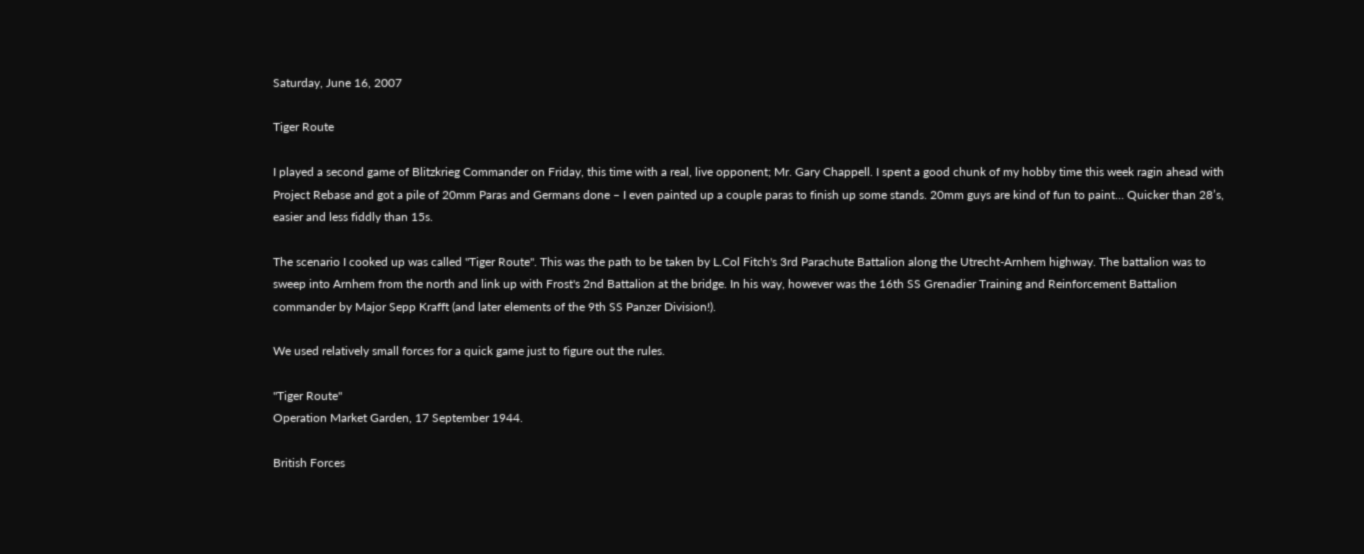Saturday, June 16, 2007

Tiger Route

I played a second game of Blitzkrieg Commander on Friday, this time with a real, live opponent; Mr. Gary Chappell. I spent a good chunk of my hobby time this week ragin ahead with Project Rebase and got a pile of 20mm Paras and Germans done – I even painted up a couple paras to finish up some stands. 20mm guys are kind of fun to paint… Quicker than 28’s, easier and less fiddly than 15s.

The scenario I cooked up was called "Tiger Route". This was the path to be taken by L.Col Fitch's 3rd Parachute Battalion along the Utrecht-Arnhem highway. The battalion was to sweep into Arnhem from the north and link up with Frost's 2nd Battalion at the bridge. In his way, however was the 16th SS Grenadier Training and Reinforcement Battalion commander by Major Sepp Krafft (and later elements of the 9th SS Panzer Division!).

We used relatively small forces for a quick game just to figure out the rules.

"Tiger Route"
Operation Market Garden, 17 September 1944.

British Forces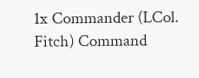1x Commander (LCol. Fitch) Command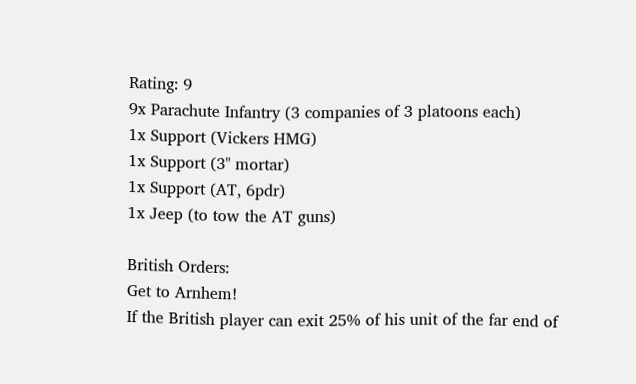Rating: 9
9x Parachute Infantry (3 companies of 3 platoons each)
1x Support (Vickers HMG)
1x Support (3" mortar)
1x Support (AT, 6pdr)
1x Jeep (to tow the AT guns)

British Orders:
Get to Arnhem!
If the British player can exit 25% of his unit of the far end of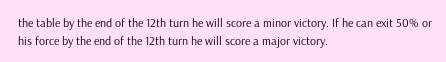the table by the end of the 12th turn he will score a minor victory. If he can exit 50% or his force by the end of the 12th turn he will score a major victory.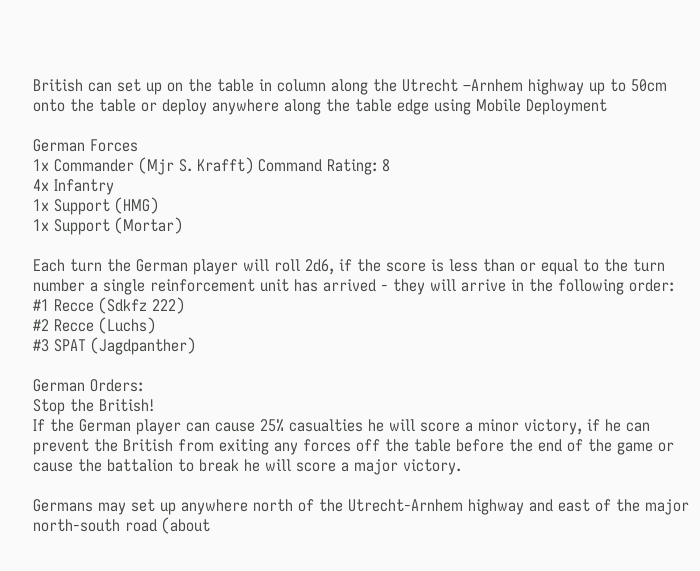British can set up on the table in column along the Utrecht –Arnhem highway up to 50cm onto the table or deploy anywhere along the table edge using Mobile Deployment

German Forces
1x Commander (Mjr S. Krafft) Command Rating: 8
4x Infantry
1x Support (HMG)
1x Support (Mortar)

Each turn the German player will roll 2d6, if the score is less than or equal to the turn number a single reinforcement unit has arrived - they will arrive in the following order:
#1 Recce (Sdkfz 222)
#2 Recce (Luchs)
#3 SPAT (Jagdpanther)

German Orders:
Stop the British!
If the German player can cause 25% casualties he will score a minor victory, if he can prevent the British from exiting any forces off the table before the end of the game or cause the battalion to break he will score a major victory.

Germans may set up anywhere north of the Utrecht-Arnhem highway and east of the major north-south road (about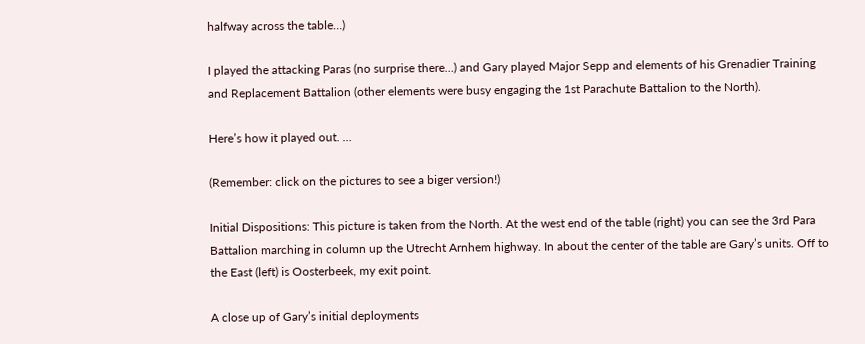halfway across the table…)

I played the attacking Paras (no surprise there…) and Gary played Major Sepp and elements of his Grenadier Training and Replacement Battalion (other elements were busy engaging the 1st Parachute Battalion to the North).

Here’s how it played out. …

(Remember: click on the pictures to see a biger version!)

Initial Dispositions: This picture is taken from the North. At the west end of the table (right) you can see the 3rd Para Battalion marching in column up the Utrecht Arnhem highway. In about the center of the table are Gary’s units. Off to the East (left) is Oosterbeek, my exit point.

A close up of Gary’s initial deployments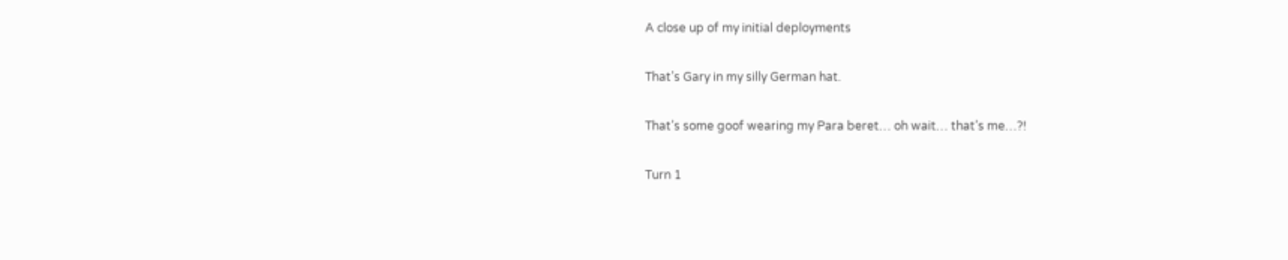A close up of my initial deployments

That’s Gary in my silly German hat.

That’s some goof wearing my Para beret… oh wait… that’s me…?!

Turn 1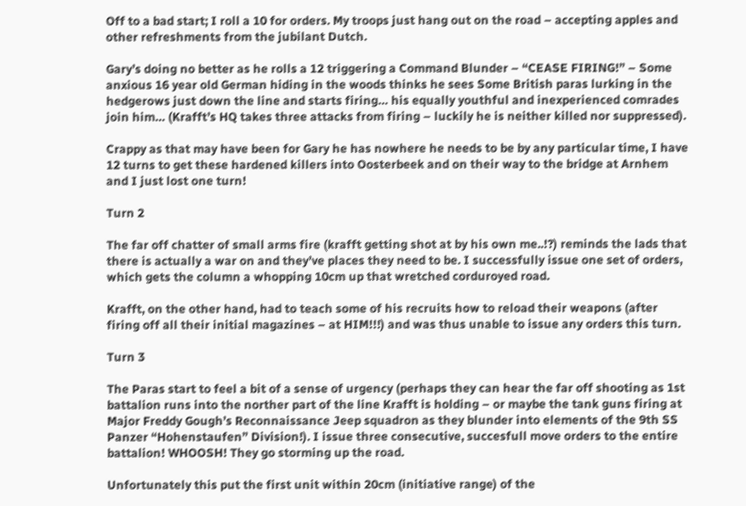Off to a bad start; I roll a 10 for orders. My troops just hang out on the road – accepting apples and other refreshments from the jubilant Dutch.

Gary’s doing no better as he rolls a 12 triggering a Command Blunder – “CEASE FIRING!” – Some anxious 16 year old German hiding in the woods thinks he sees Some British paras lurking in the hedgerows just down the line and starts firing… his equally youthful and inexperienced comrades join him… (Krafft’s HQ takes three attacks from firing – luckily he is neither killed nor suppressed).

Crappy as that may have been for Gary he has nowhere he needs to be by any particular time, I have 12 turns to get these hardened killers into Oosterbeek and on their way to the bridge at Arnhem and I just lost one turn!

Turn 2

The far off chatter of small arms fire (krafft getting shot at by his own me..!?) reminds the lads that there is actually a war on and they’ve places they need to be. I successfully issue one set of orders, which gets the column a whopping 10cm up that wretched corduroyed road.

Krafft, on the other hand, had to teach some of his recruits how to reload their weapons (after firing off all their initial magazines – at HIM!!!) and was thus unable to issue any orders this turn.

Turn 3

The Paras start to feel a bit of a sense of urgency (perhaps they can hear the far off shooting as 1st battalion runs into the norther part of the line Krafft is holding – or maybe the tank guns firing at Major Freddy Gough’s Reconnaissance Jeep squadron as they blunder into elements of the 9th SS Panzer “Hohenstaufen” Division!). I issue three consecutive, succesfull move orders to the entire battalion! WHOOSH! They go storming up the road.

Unfortunately this put the first unit within 20cm (initiative range) of the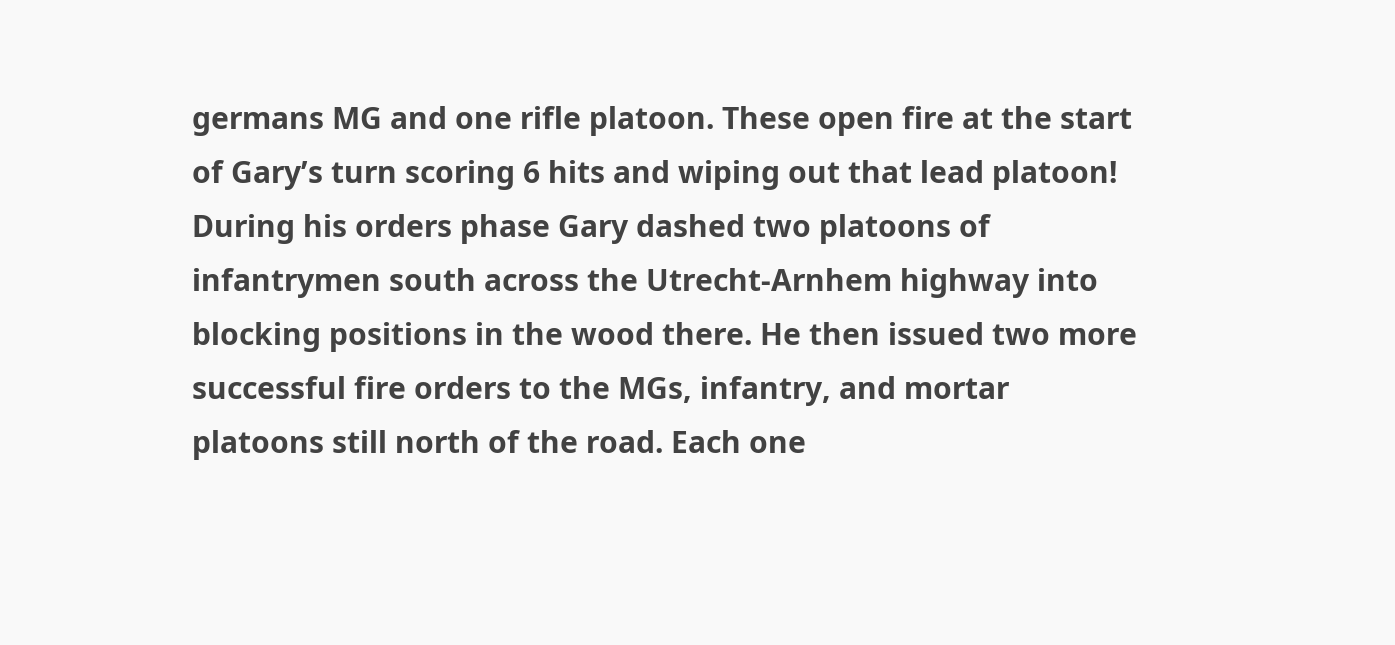germans MG and one rifle platoon. These open fire at the start of Gary’s turn scoring 6 hits and wiping out that lead platoon! During his orders phase Gary dashed two platoons of infantrymen south across the Utrecht-Arnhem highway into blocking positions in the wood there. He then issued two more successful fire orders to the MGs, infantry, and mortar platoons still north of the road. Each one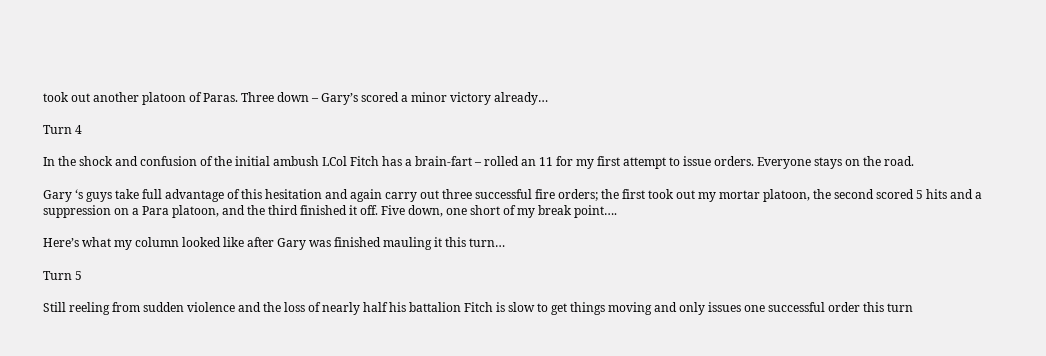took out another platoon of Paras. Three down – Gary’s scored a minor victory already…

Turn 4

In the shock and confusion of the initial ambush LCol Fitch has a brain-fart – rolled an 11 for my first attempt to issue orders. Everyone stays on the road.

Gary ‘s guys take full advantage of this hesitation and again carry out three successful fire orders; the first took out my mortar platoon, the second scored 5 hits and a suppression on a Para platoon, and the third finished it off. Five down, one short of my break point….

Here’s what my column looked like after Gary was finished mauling it this turn…

Turn 5

Still reeling from sudden violence and the loss of nearly half his battalion Fitch is slow to get things moving and only issues one successful order this turn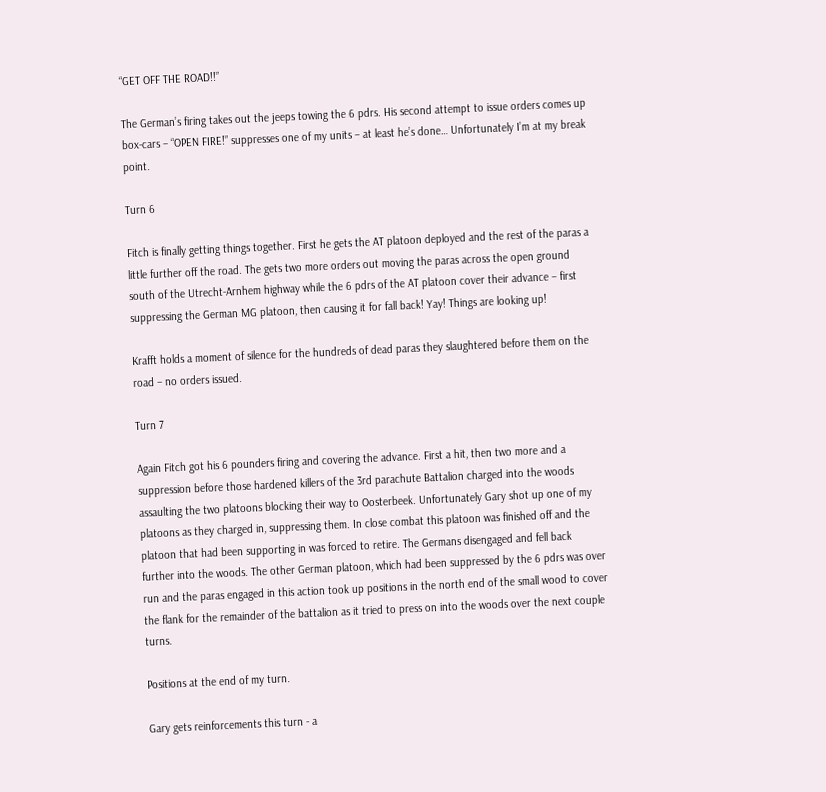“GET OFF THE ROAD!!”

The German’s firing takes out the jeeps towing the 6 pdrs. His second attempt to issue orders comes up box-cars – “OPEN FIRE!” suppresses one of my units – at least he’s done… Unfortunately I’m at my break point.

Turn 6

Fitch is finally getting things together. First he gets the AT platoon deployed and the rest of the paras a little further off the road. The gets two more orders out moving the paras across the open ground south of the Utrecht-Arnhem highway while the 6 pdrs of the AT platoon cover their advance – first suppressing the German MG platoon, then causing it for fall back! Yay! Things are looking up!

Krafft holds a moment of silence for the hundreds of dead paras they slaughtered before them on the road – no orders issued.

Turn 7

Again Fitch got his 6 pounders firing and covering the advance. First a hit, then two more and a suppression before those hardened killers of the 3rd parachute Battalion charged into the woods assaulting the two platoons blocking their way to Oosterbeek. Unfortunately Gary shot up one of my platoons as they charged in, suppressing them. In close combat this platoon was finished off and the platoon that had been supporting in was forced to retire. The Germans disengaged and fell back further into the woods. The other German platoon, which had been suppressed by the 6 pdrs was over run and the paras engaged in this action took up positions in the north end of the small wood to cover the flank for the remainder of the battalion as it tried to press on into the woods over the next couple turns.

Positions at the end of my turn.

Gary gets reinforcements this turn - a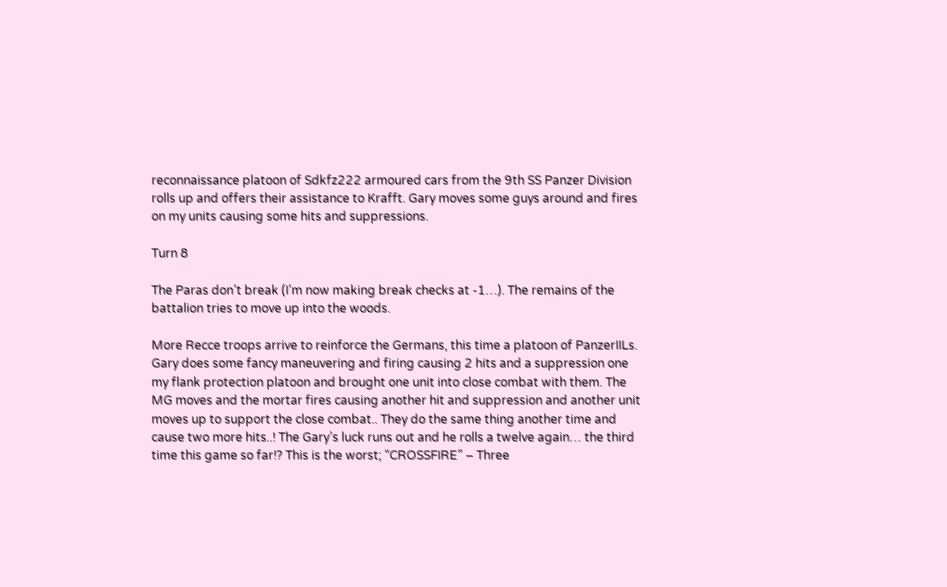reconnaissance platoon of Sdkfz222 armoured cars from the 9th SS Panzer Division rolls up and offers their assistance to Krafft. Gary moves some guys around and fires on my units causing some hits and suppressions.

Turn 8

The Paras don’t break (I’m now making break checks at -1…). The remains of the battalion tries to move up into the woods.

More Recce troops arrive to reinforce the Germans, this time a platoon of PanzerIILs. Gary does some fancy maneuvering and firing causing 2 hits and a suppression one my flank protection platoon and brought one unit into close combat with them. The MG moves and the mortar fires causing another hit and suppression and another unit moves up to support the close combat.. They do the same thing another time and cause two more hits..! The Gary’s luck runs out and he rolls a twelve again… the third time this game so far!? This is the worst; “CROSSFIRE” – Three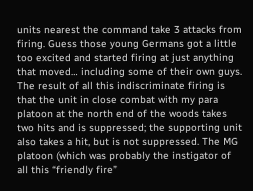units nearest the command take 3 attacks from firing. Guess those young Germans got a little too excited and started firing at just anything that moved… including some of their own guys. The result of all this indiscriminate firing is that the unit in close combat with my para platoon at the north end of the woods takes two hits and is suppressed; the supporting unit also takes a hit, but is not suppressed. The MG platoon (which was probably the instigator of all this “friendly fire”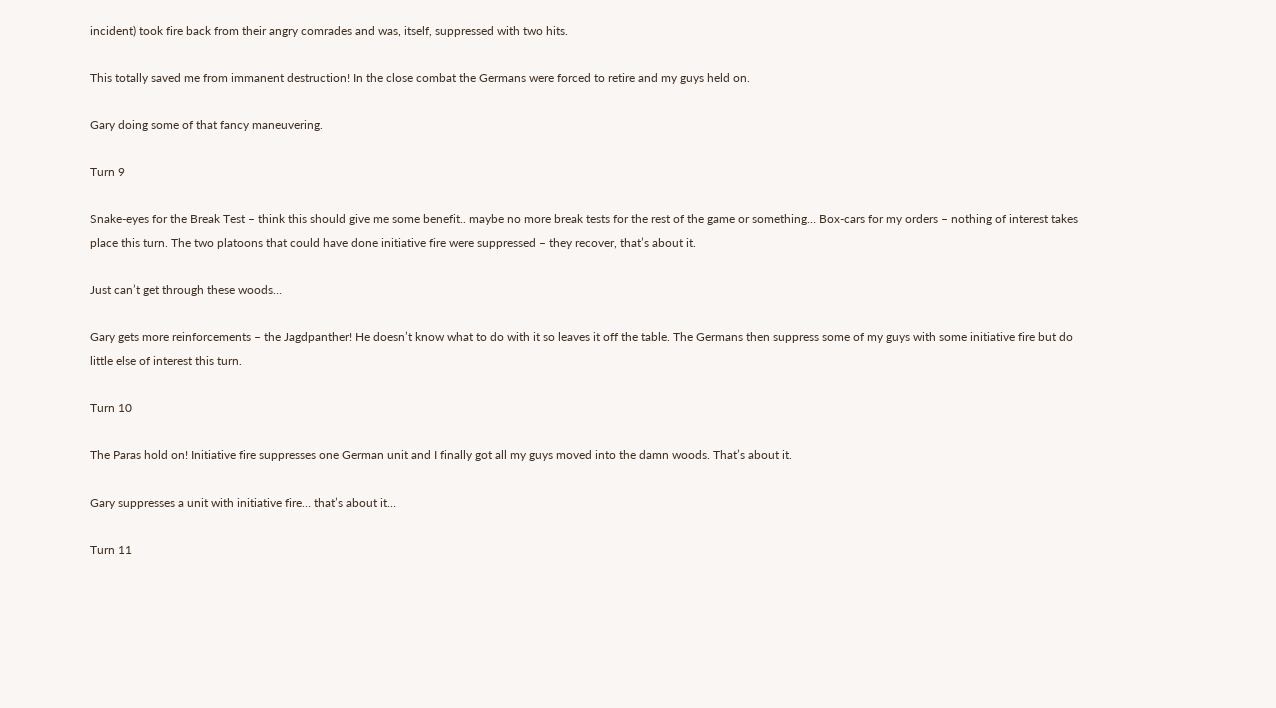incident) took fire back from their angry comrades and was, itself, suppressed with two hits.

This totally saved me from immanent destruction! In the close combat the Germans were forced to retire and my guys held on.

Gary doing some of that fancy maneuvering.

Turn 9

Snake-eyes for the Break Test – think this should give me some benefit.. maybe no more break tests for the rest of the game or something… Box-cars for my orders – nothing of interest takes place this turn. The two platoons that could have done initiative fire were suppressed – they recover, that’s about it.

Just can’t get through these woods…

Gary gets more reinforcements – the Jagdpanther! He doesn’t know what to do with it so leaves it off the table. The Germans then suppress some of my guys with some initiative fire but do little else of interest this turn.

Turn 10

The Paras hold on! Initiative fire suppresses one German unit and I finally got all my guys moved into the damn woods. That’s about it.

Gary suppresses a unit with initiative fire… that’s about it…

Turn 11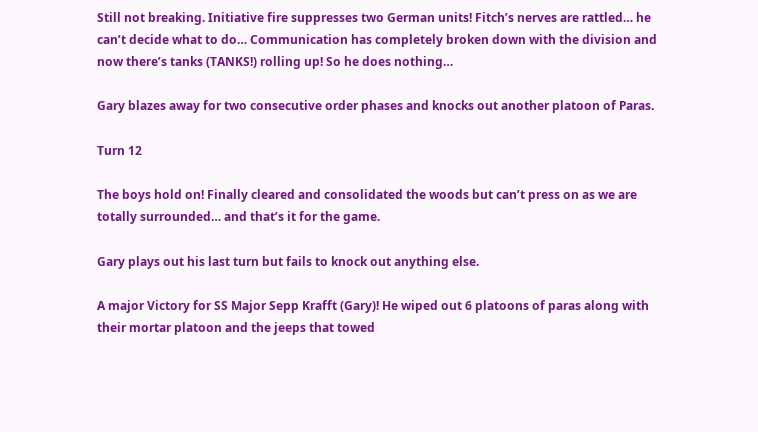Still not breaking. Initiative fire suppresses two German units! Fitch’s nerves are rattled… he can’t decide what to do… Communication has completely broken down with the division and now there’s tanks (TANKS!) rolling up! So he does nothing…

Gary blazes away for two consecutive order phases and knocks out another platoon of Paras.

Turn 12

The boys hold on! Finally cleared and consolidated the woods but can’t press on as we are totally surrounded… and that’s it for the game.

Gary plays out his last turn but fails to knock out anything else.

A major Victory for SS Major Sepp Krafft (Gary)! He wiped out 6 platoons of paras along with their mortar platoon and the jeeps that towed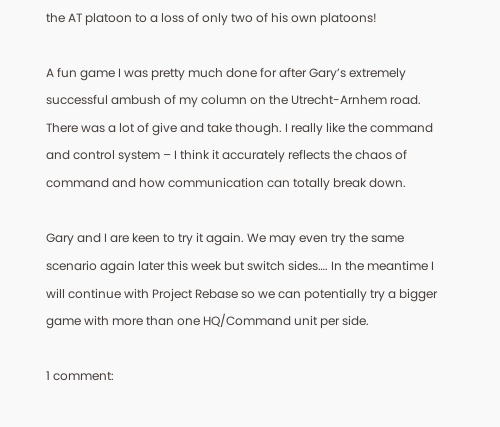the AT platoon to a loss of only two of his own platoons!

A fun game I was pretty much done for after Gary’s extremely successful ambush of my column on the Utrecht-Arnhem road. There was a lot of give and take though. I really like the command and control system – I think it accurately reflects the chaos of command and how communication can totally break down.

Gary and I are keen to try it again. We may even try the same scenario again later this week but switch sides…. In the meantime I will continue with Project Rebase so we can potentially try a bigger game with more than one HQ/Command unit per side.

1 comment: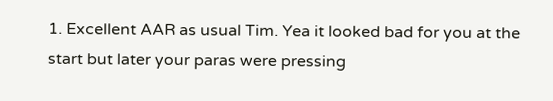1. Excellent AAR as usual Tim. Yea it looked bad for you at the start but later your paras were pressing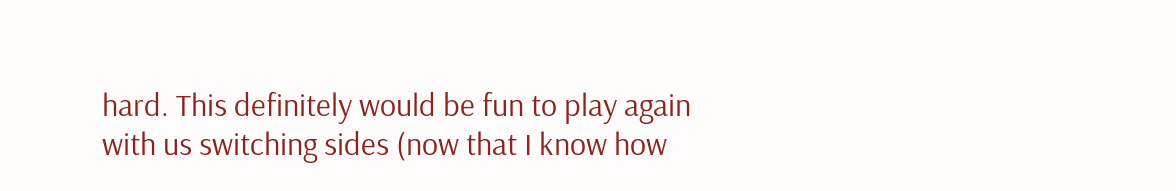hard. This definitely would be fun to play again with us switching sides (now that I know how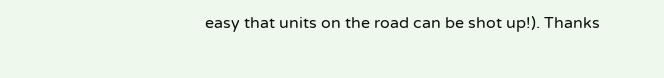easy that units on the road can be shot up!). Thanks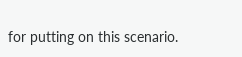for putting on this scenario.